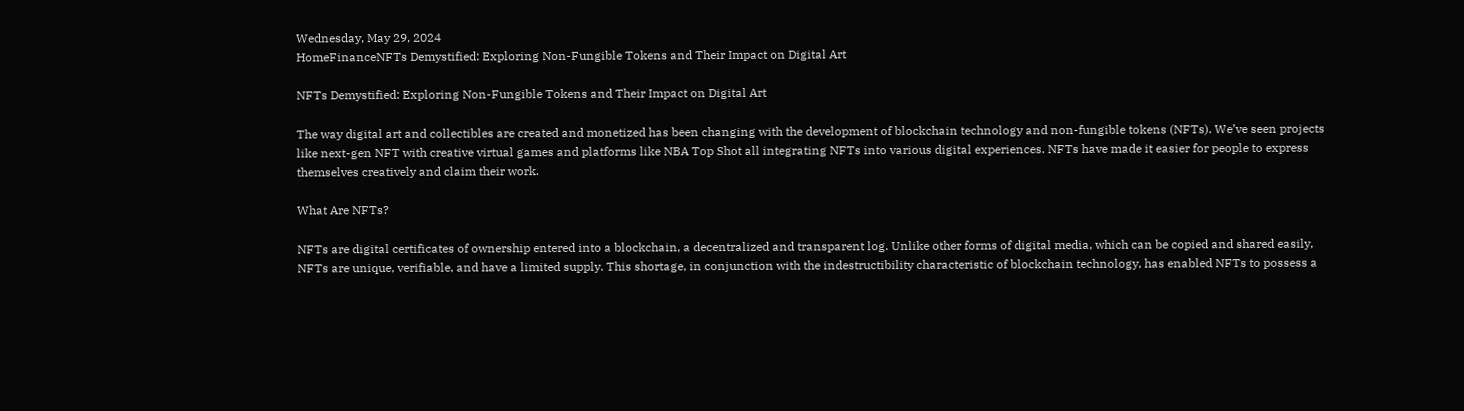Wednesday, May 29, 2024
HomeFinanceNFTs Demystified: Exploring Non-Fungible Tokens and Their Impact on Digital Art

NFTs Demystified: Exploring Non-Fungible Tokens and Their Impact on Digital Art

The way digital art and collectibles are created and monetized has been changing with the development of blockchain technology and non-fungible tokens (NFTs). We’ve seen projects like next-gen NFT with creative virtual games and platforms like NBA Top Shot all integrating NFTs into various digital experiences. NFTs have made it easier for people to express themselves creatively and claim their work.

What Are NFTs?

NFTs are digital certificates of ownership entered into a blockchain, a decentralized and transparent log. Unlike other forms of digital media, which can be copied and shared easily, NFTs are unique, verifiable, and have a limited supply. This shortage, in conjunction with the indestructibility characteristic of blockchain technology, has enabled NFTs to possess a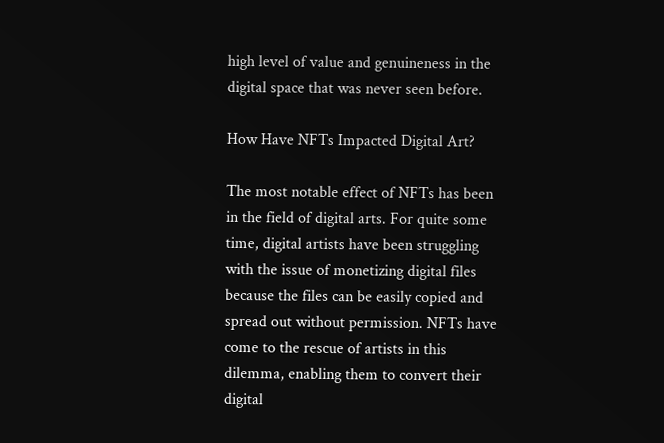high level of value and genuineness in the digital space that was never seen before.

How Have NFTs Impacted Digital Art?

The most notable effect of NFTs has been in the field of digital arts. For quite some time, digital artists have been struggling with the issue of monetizing digital files because the files can be easily copied and spread out without permission. NFTs have come to the rescue of artists in this dilemma, enabling them to convert their digital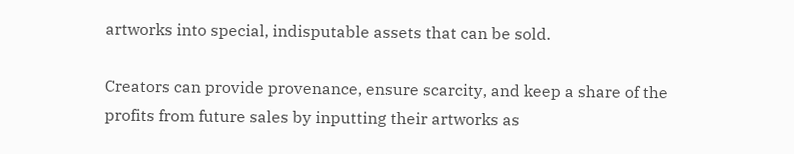artworks into special, indisputable assets that can be sold.

Creators can provide provenance, ensure scarcity, and keep a share of the profits from future sales by inputting their artworks as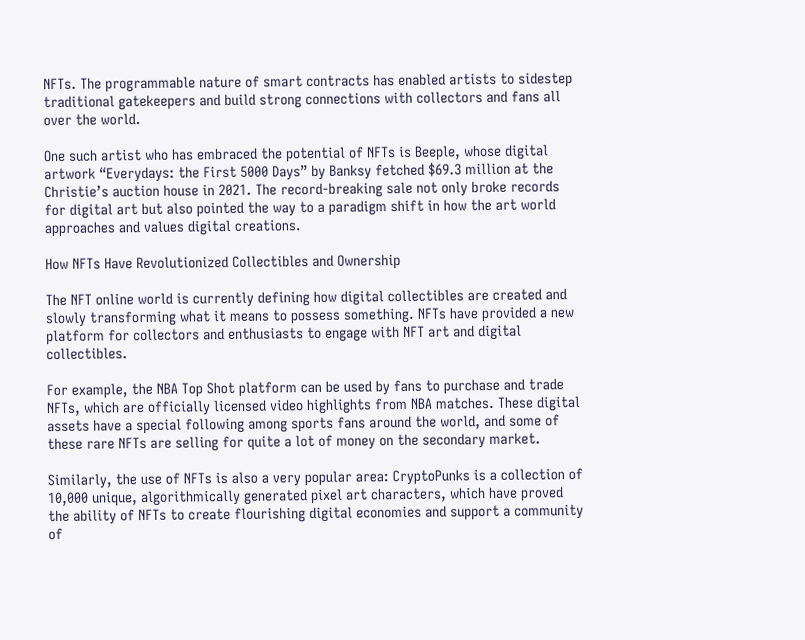NFTs. The programmable nature of smart contracts has enabled artists to sidestep traditional gatekeepers and build strong connections with collectors and fans all over the world.

One such artist who has embraced the potential of NFTs is Beeple, whose digital artwork “Everydays: the First 5000 Days” by Banksy fetched $69.3 million at the Christie’s auction house in 2021. The record-breaking sale not only broke records for digital art but also pointed the way to a paradigm shift in how the art world approaches and values digital creations.

How NFTs Have Revolutionized Collectibles and Ownership

The NFT online world is currently defining how digital collectibles are created and slowly transforming what it means to possess something. NFTs have provided a new platform for collectors and enthusiasts to engage with NFT art and digital collectibles.

For example, the NBA Top Shot platform can be used by fans to purchase and trade NFTs, which are officially licensed video highlights from NBA matches. These digital assets have a special following among sports fans around the world, and some of these rare NFTs are selling for quite a lot of money on the secondary market.

Similarly, the use of NFTs is also a very popular area: CryptoPunks is a collection of 10,000 unique, algorithmically generated pixel art characters, which have proved the ability of NFTs to create flourishing digital economies and support a community of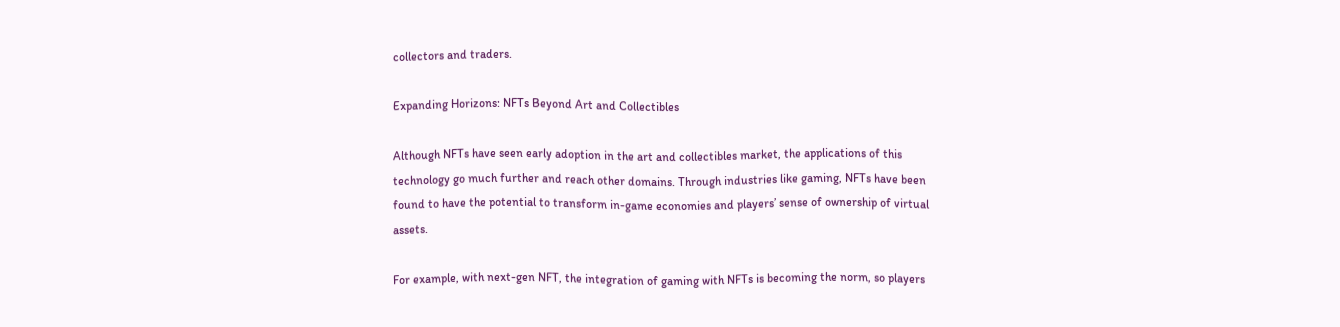collectors and traders.

Expanding Horizons: NFTs Beyond Art and Collectibles

Although NFTs have seen early adoption in the art and collectibles market, the applications of this technology go much further and reach other domains. Through industries like gaming, NFTs have been found to have the potential to transform in-game economies and players’ sense of ownership of virtual assets.

For example, with next-gen NFT, the integration of gaming with NFTs is becoming the norm, so players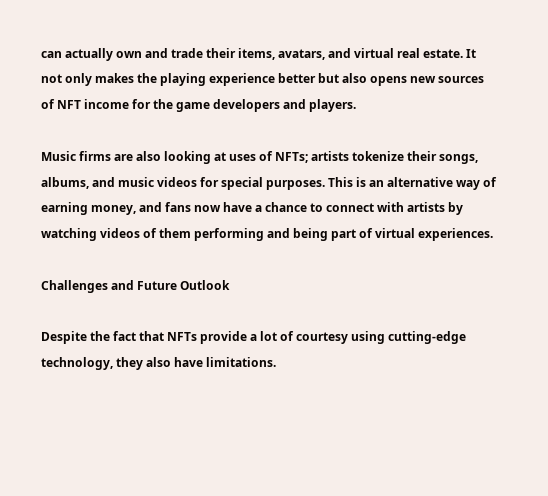can actually own and trade their items, avatars, and virtual real estate. It not only makes the playing experience better but also opens new sources of NFT income for the game developers and players.

Music firms are also looking at uses of NFTs; artists tokenize their songs, albums, and music videos for special purposes. This is an alternative way of earning money, and fans now have a chance to connect with artists by watching videos of them performing and being part of virtual experiences.

Challenges and Future Outlook

Despite the fact that NFTs provide a lot of courtesy using cutting-edge technology, they also have limitations.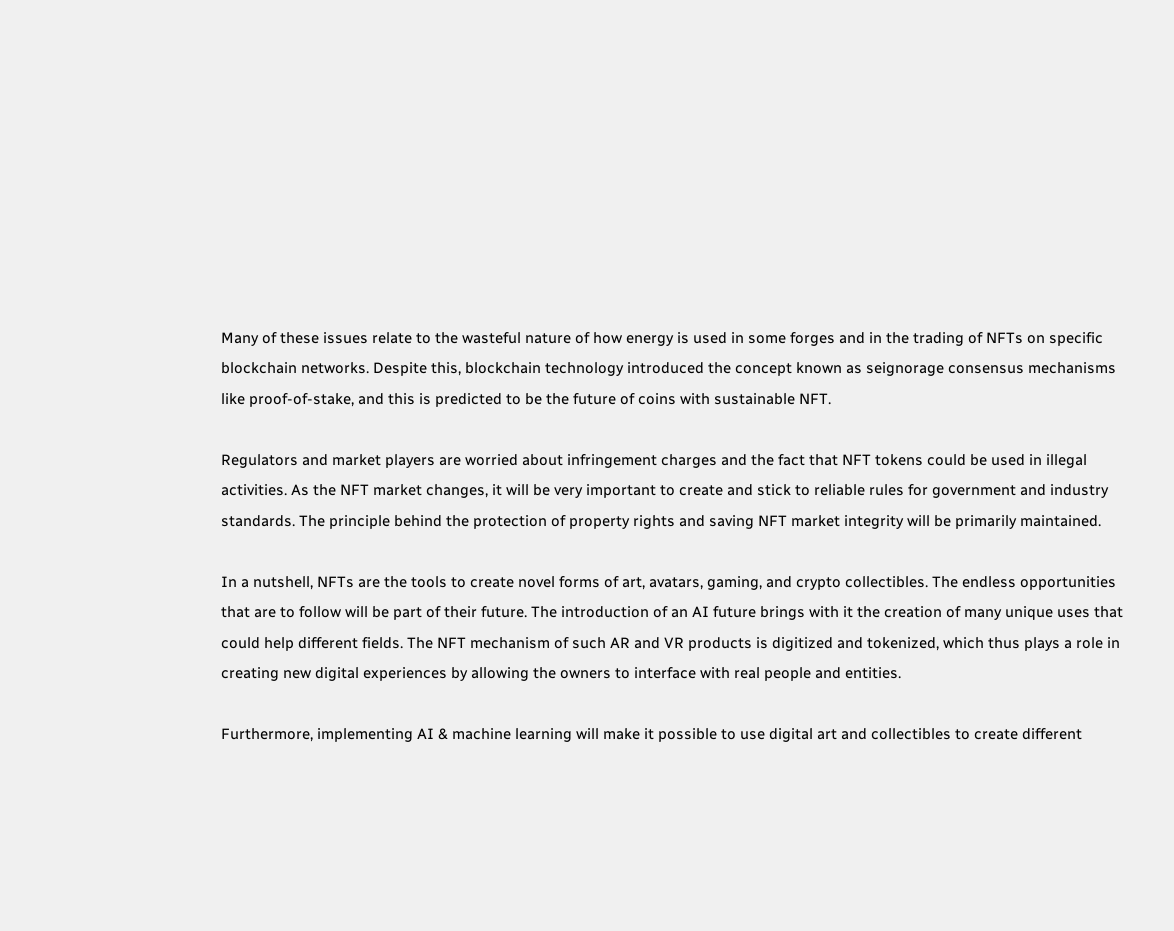Many of these issues relate to the wasteful nature of how energy is used in some forges and in the trading of NFTs on specific blockchain networks. Despite this, blockchain technology introduced the concept known as seignorage consensus mechanisms like proof-of-stake, and this is predicted to be the future of coins with sustainable NFT.

Regulators and market players are worried about infringement charges and the fact that NFT tokens could be used in illegal activities. As the NFT market changes, it will be very important to create and stick to reliable rules for government and industry standards. The principle behind the protection of property rights and saving NFT market integrity will be primarily maintained.

In a nutshell, NFTs are the tools to create novel forms of art, avatars, gaming, and crypto collectibles. The endless opportunities that are to follow will be part of their future. The introduction of an AI future brings with it the creation of many unique uses that could help different fields. The NFT mechanism of such AR and VR products is digitized and tokenized, which thus plays a role in creating new digital experiences by allowing the owners to interface with real people and entities.

Furthermore, implementing AI & machine learning will make it possible to use digital art and collectibles to create different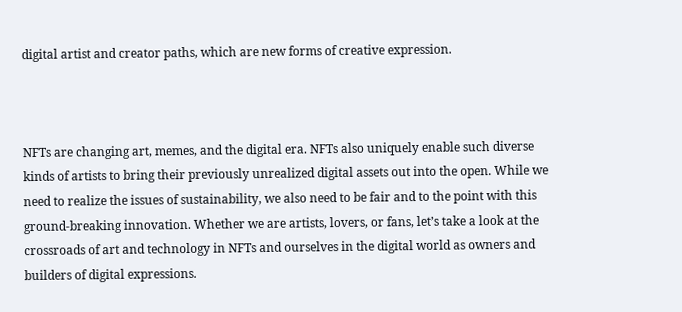digital artist and creator paths, which are new forms of creative expression.



NFTs are changing art, memes, and the digital era. NFTs also uniquely enable such diverse kinds of artists to bring their previously unrealized digital assets out into the open. While we need to realize the issues of sustainability, we also need to be fair and to the point with this ground-breaking innovation. Whether we are artists, lovers, or fans, let’s take a look at the crossroads of art and technology in NFTs and ourselves in the digital world as owners and builders of digital expressions.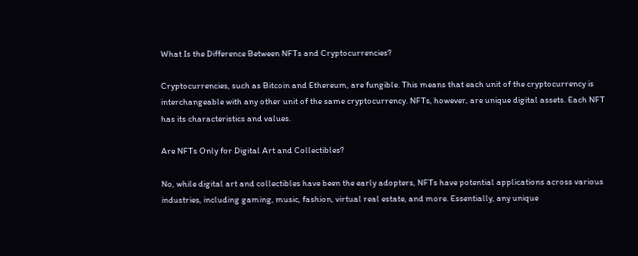What Is the Difference Between NFTs and Cryptocurrencies?

Cryptocurrencies, such as Bitcoin and Ethereum, are fungible. This means that each unit of the cryptocurrency is interchangeable with any other unit of the same cryptocurrency. NFTs, however, are unique digital assets. Each NFT has its characteristics and values.

Are NFTs Only for Digital Art and Collectibles?

No, while digital art and collectibles have been the early adopters, NFTs have potential applications across various industries, including gaming, music, fashion, virtual real estate, and more. Essentially, any unique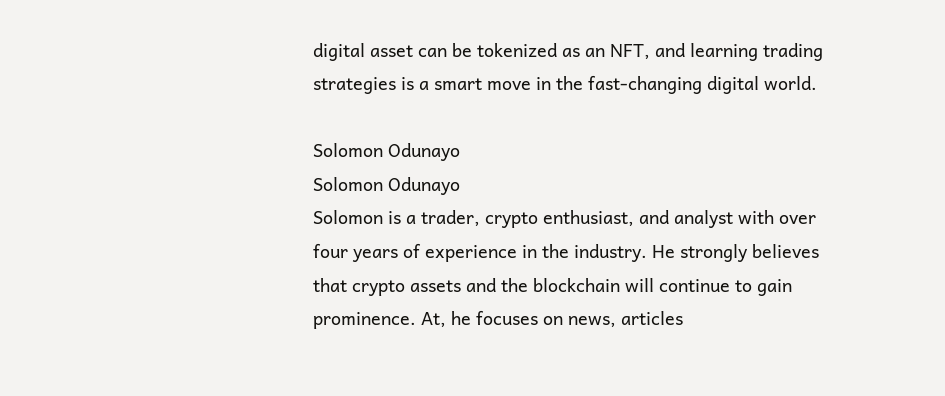digital asset can be tokenized as an NFT, and learning trading strategies is a smart move in the fast-changing digital world.

Solomon Odunayo
Solomon Odunayo
Solomon is a trader, crypto enthusiast, and analyst with over four years of experience in the industry. He strongly believes that crypto assets and the blockchain will continue to gain prominence. At, he focuses on news, articles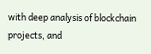with deep analysis of blockchain projects, and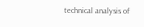technical analysis of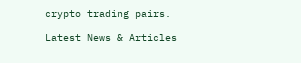crypto trading pairs.

Latest News & Articles